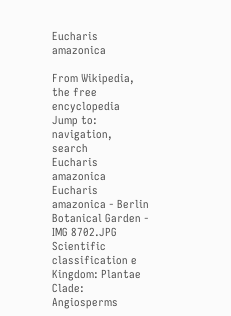Eucharis amazonica

From Wikipedia, the free encyclopedia
Jump to: navigation, search
Eucharis amazonica
Eucharis amazonica - Berlin Botanical Garden - IMG 8702.JPG
Scientific classification e
Kingdom: Plantae
Clade: Angiosperms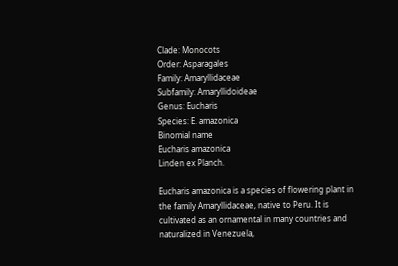Clade: Monocots
Order: Asparagales
Family: Amaryllidaceae
Subfamily: Amaryllidoideae
Genus: Eucharis
Species: E. amazonica
Binomial name
Eucharis amazonica
Linden ex Planch.

Eucharis amazonica is a species of flowering plant in the family Amaryllidaceae, native to Peru. It is cultivated as an ornamental in many countries and naturalized in Venezuela,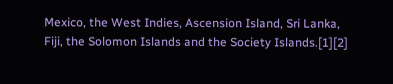Mexico, the West Indies, Ascension Island, Sri Lanka, Fiji, the Solomon Islands and the Society Islands.[1][2]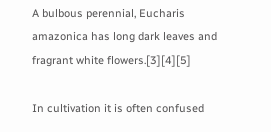A bulbous perennial, Eucharis amazonica has long dark leaves and fragrant white flowers.[3][4][5]

In cultivation it is often confused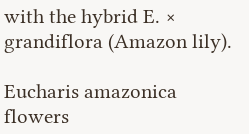with the hybrid E. × grandiflora (Amazon lily).

Eucharis amazonica flowers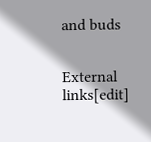and buds


External links[edit]